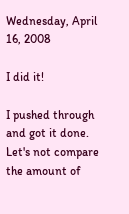Wednesday, April 16, 2008

I did it!

I pushed through and got it done. Let's not compare the amount of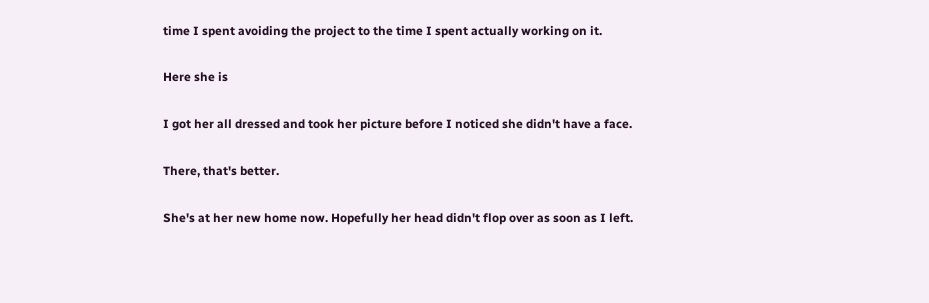time I spent avoiding the project to the time I spent actually working on it.

Here she is

I got her all dressed and took her picture before I noticed she didn't have a face.

There, that's better.

She's at her new home now. Hopefully her head didn't flop over as soon as I left.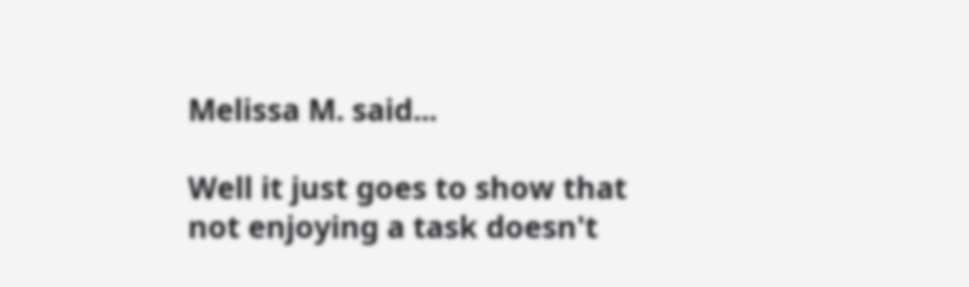Melissa M. said...

Well it just goes to show that not enjoying a task doesn't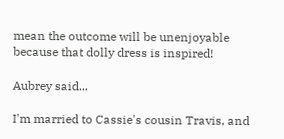mean the outcome will be unenjoyable because that dolly dress is inspired!

Aubrey said...

I'm married to Cassie's cousin Travis, and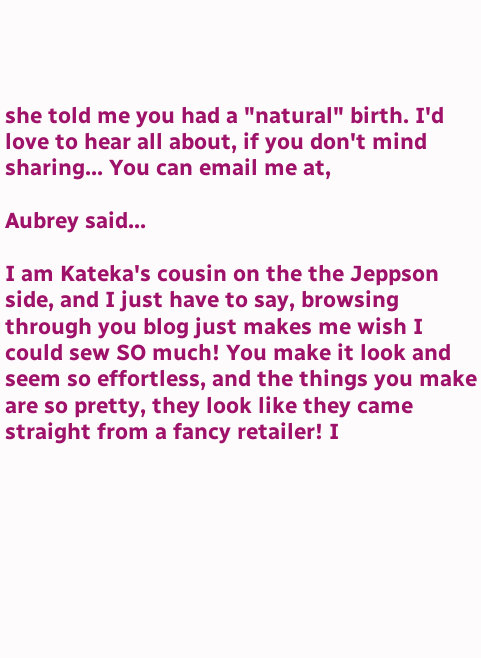she told me you had a "natural" birth. I'd love to hear all about, if you don't mind sharing... You can email me at,

Aubrey said...

I am Kateka's cousin on the the Jeppson side, and I just have to say, browsing through you blog just makes me wish I could sew SO much! You make it look and seem so effortless, and the things you make are so pretty, they look like they came straight from a fancy retailer! I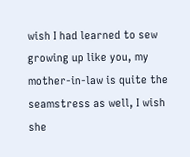wish I had learned to sew growing up like you, my mother-in-law is quite the seamstress as well, I wish she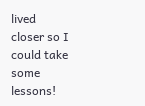lived closer so I could take some lessons!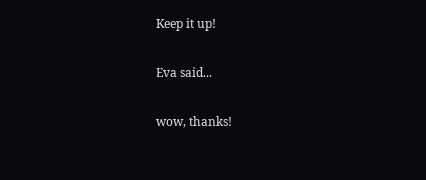Keep it up!

Eva said...

wow, thanks!